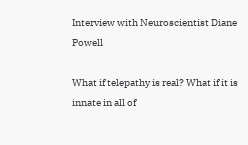Interview with Neuroscientist Diane Powell

What if telepathy is real? What if it is innate in all of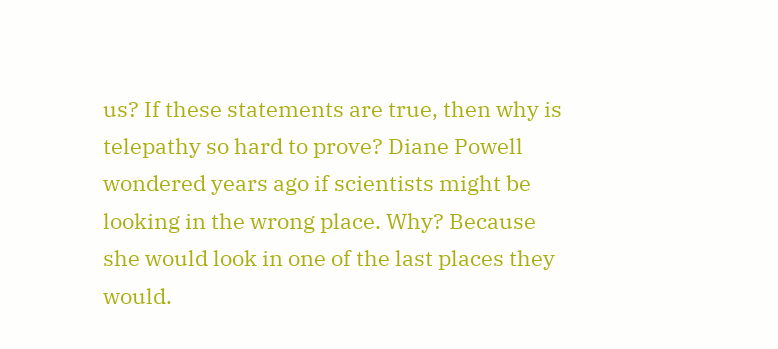us? If these statements are true, then why is telepathy so hard to prove? Diane Powell wondered years ago if scientists might be looking in the wrong place. Why? Because she would look in one of the last places they would.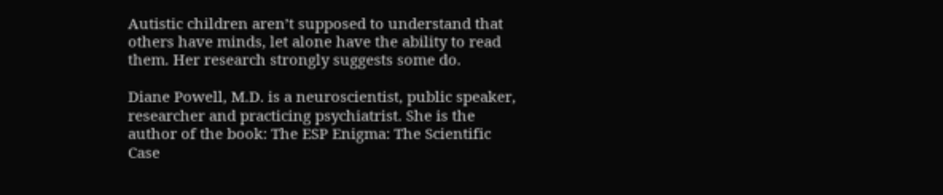Autistic children aren’t supposed to understand that others have minds, let alone have the ability to read them. Her research strongly suggests some do.

Diane Powell, M.D. is a neuroscientist, public speaker, researcher and practicing psychiatrist. She is the author of the book: The ESP Enigma: The Scientific Case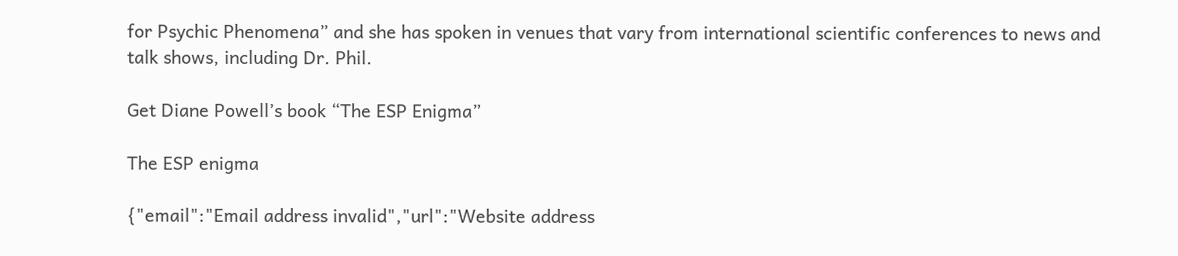for Psychic Phenomena” and she has spoken in venues that vary from international scientific conferences to news and talk shows, including Dr. Phil.

Get Diane Powell’s book “The ESP Enigma”

The ESP enigma

{"email":"Email address invalid","url":"Website address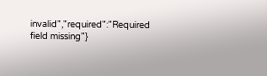invalid","required":"Required field missing"}